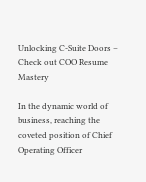Unlocking C-Suite Doors – Check out COO Resume Mastery

In the dynamic world of business, reaching the coveted position of Chief Operating Officer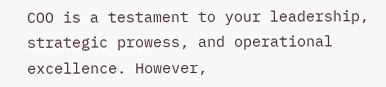COO is a testament to your leadership, strategic prowess, and operational excellence. However,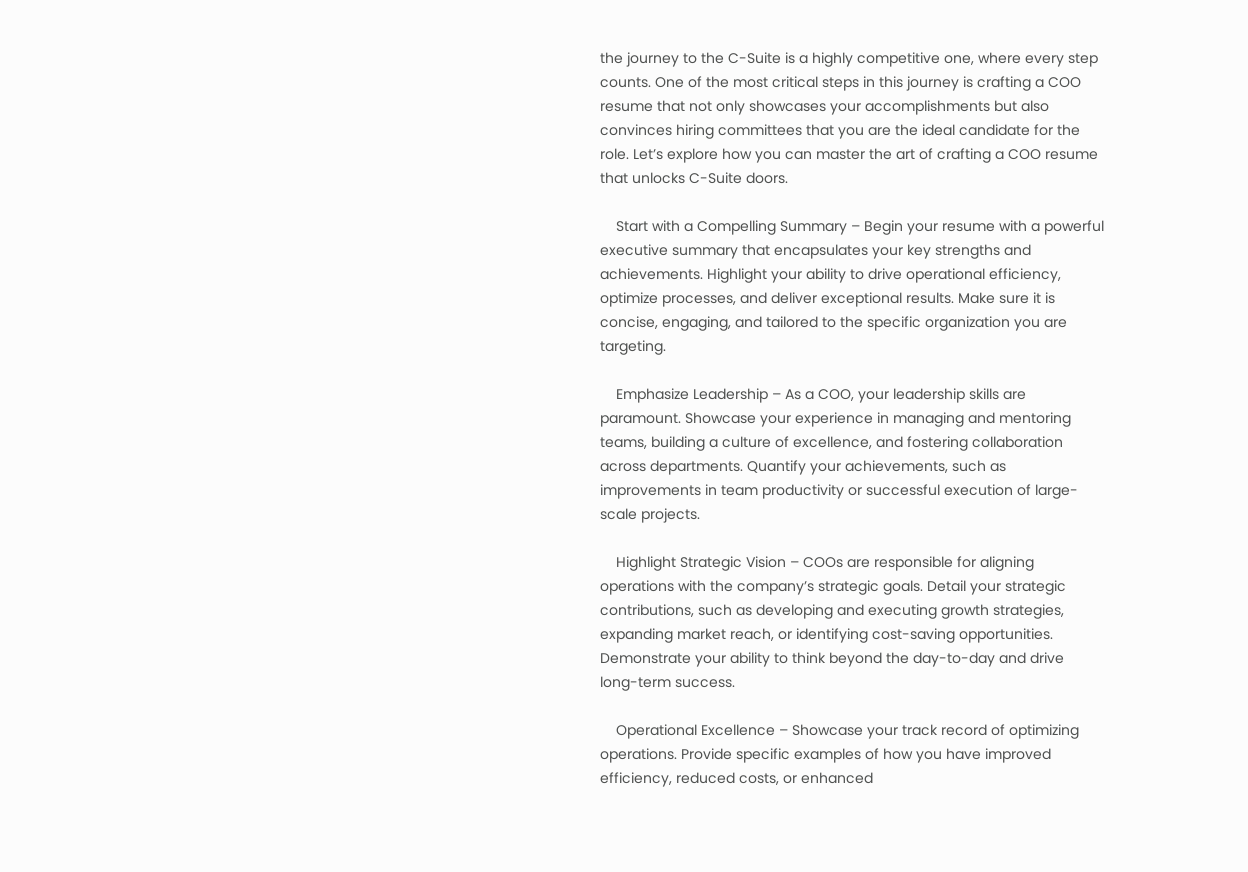the journey to the C-Suite is a highly competitive one, where every step counts. One of the most critical steps in this journey is crafting a COO resume that not only showcases your accomplishments but also convinces hiring committees that you are the ideal candidate for the role. Let’s explore how you can master the art of crafting a COO resume that unlocks C-Suite doors.

    Start with a Compelling Summary – Begin your resume with a powerful executive summary that encapsulates your key strengths and achievements. Highlight your ability to drive operational efficiency, optimize processes, and deliver exceptional results. Make sure it is concise, engaging, and tailored to the specific organization you are targeting.

    Emphasize Leadership – As a COO, your leadership skills are paramount. Showcase your experience in managing and mentoring teams, building a culture of excellence, and fostering collaboration across departments. Quantify your achievements, such as improvements in team productivity or successful execution of large-scale projects.

    Highlight Strategic Vision – COOs are responsible for aligning operations with the company’s strategic goals. Detail your strategic contributions, such as developing and executing growth strategies, expanding market reach, or identifying cost-saving opportunities. Demonstrate your ability to think beyond the day-to-day and drive long-term success.

    Operational Excellence – Showcase your track record of optimizing operations. Provide specific examples of how you have improved efficiency, reduced costs, or enhanced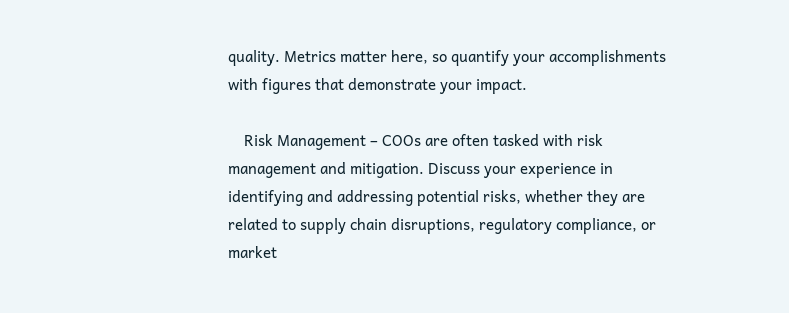quality. Metrics matter here, so quantify your accomplishments with figures that demonstrate your impact.

    Risk Management – COOs are often tasked with risk management and mitigation. Discuss your experience in identifying and addressing potential risks, whether they are related to supply chain disruptions, regulatory compliance, or market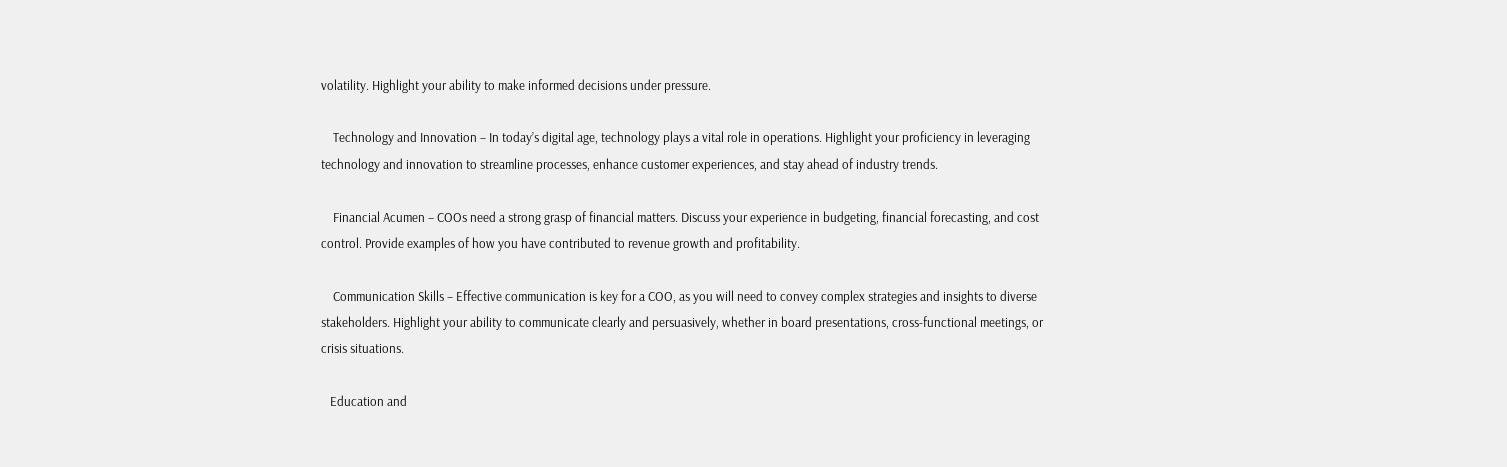volatility. Highlight your ability to make informed decisions under pressure.

    Technology and Innovation – In today’s digital age, technology plays a vital role in operations. Highlight your proficiency in leveraging technology and innovation to streamline processes, enhance customer experiences, and stay ahead of industry trends.

    Financial Acumen – COOs need a strong grasp of financial matters. Discuss your experience in budgeting, financial forecasting, and cost control. Provide examples of how you have contributed to revenue growth and profitability.

    Communication Skills – Effective communication is key for a COO, as you will need to convey complex strategies and insights to diverse stakeholders. Highlight your ability to communicate clearly and persuasively, whether in board presentations, cross-functional meetings, or crisis situations.

   Education and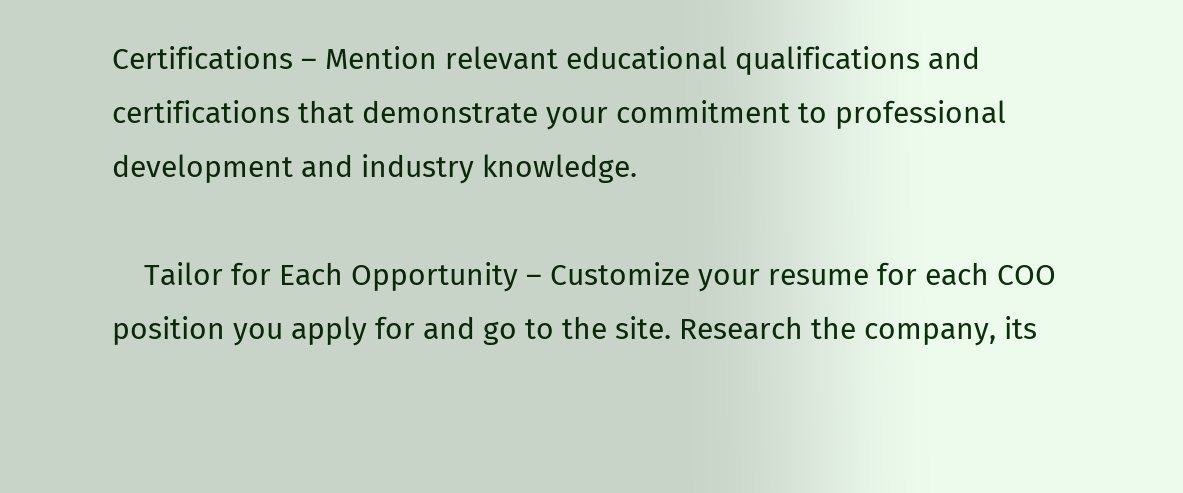Certifications – Mention relevant educational qualifications and certifications that demonstrate your commitment to professional development and industry knowledge.

    Tailor for Each Opportunity – Customize your resume for each COO position you apply for and go to the site. Research the company, its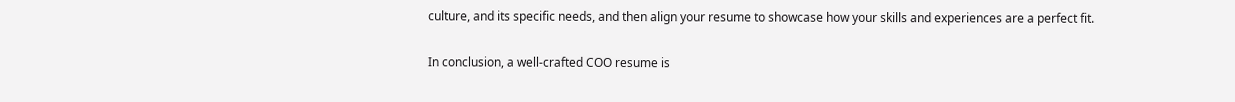culture, and its specific needs, and then align your resume to showcase how your skills and experiences are a perfect fit.

In conclusion, a well-crafted COO resume is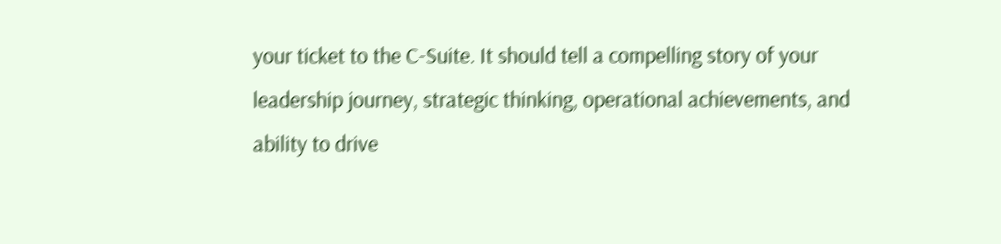your ticket to the C-Suite. It should tell a compelling story of your leadership journey, strategic thinking, operational achievements, and ability to drive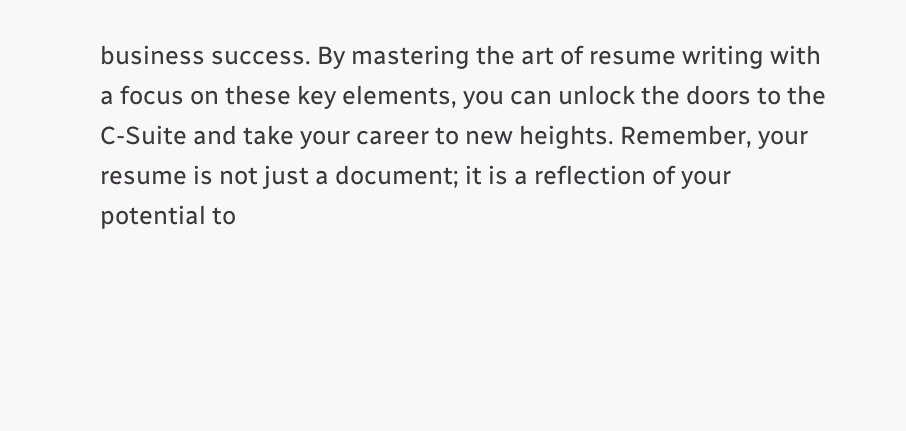business success. By mastering the art of resume writing with a focus on these key elements, you can unlock the doors to the C-Suite and take your career to new heights. Remember, your resume is not just a document; it is a reflection of your potential to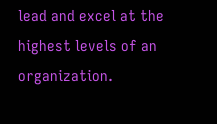lead and excel at the highest levels of an organization.